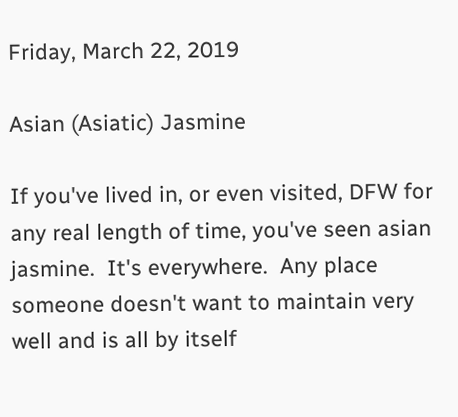Friday, March 22, 2019

Asian (Asiatic) Jasmine

If you've lived in, or even visited, DFW for any real length of time, you've seen asian jasmine.  It's everywhere.  Any place someone doesn't want to maintain very well and is all by itself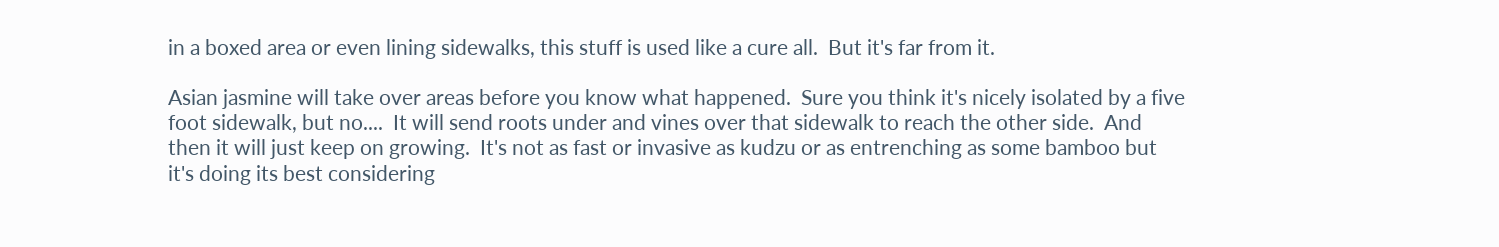in a boxed area or even lining sidewalks, this stuff is used like a cure all.  But it's far from it.

Asian jasmine will take over areas before you know what happened.  Sure you think it's nicely isolated by a five foot sidewalk, but no....  It will send roots under and vines over that sidewalk to reach the other side.  And then it will just keep on growing.  It's not as fast or invasive as kudzu or as entrenching as some bamboo but it's doing its best considering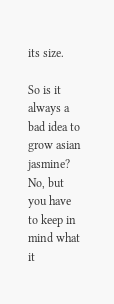its size.

So is it always a bad idea to grow asian jasmine?  No, but you have to keep in mind what it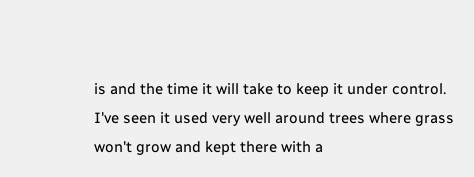is and the time it will take to keep it under control.  I've seen it used very well around trees where grass won't grow and kept there with a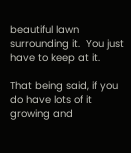beautiful lawn surrounding it.  You just have to keep at it.

That being said, if you do have lots of it growing and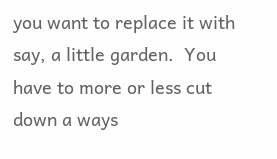you want to replace it with say, a little garden.  You have to more or less cut down a ways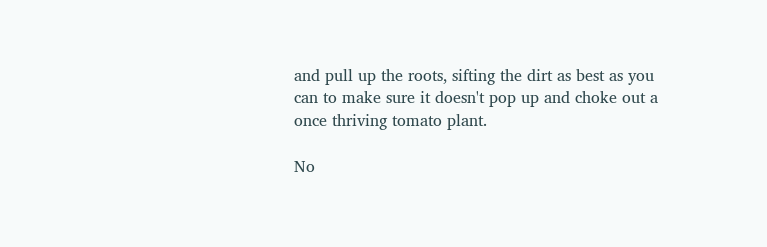and pull up the roots, sifting the dirt as best as you can to make sure it doesn't pop up and choke out a once thriving tomato plant.

No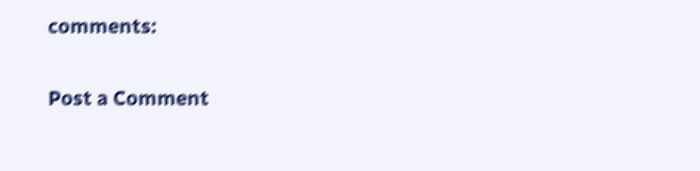comments:

Post a Comment